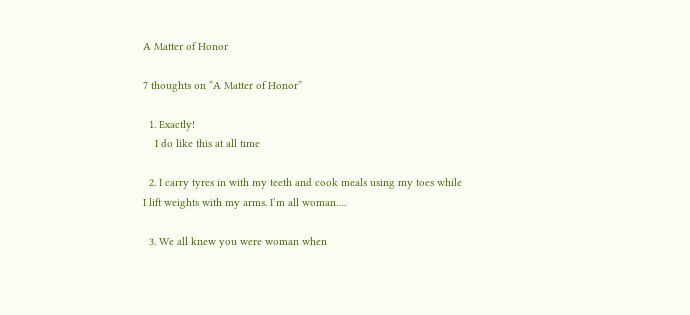A Matter of Honor

7 thoughts on “A Matter of Honor”

  1. Exactly!
    I do like this at all time

  2. I carry tyres in with my teeth and cook meals using my toes while I lift weights with my arms. I’m all woman….

  3. We all knew you were woman when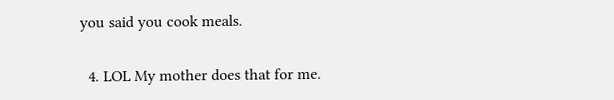you said you cook meals.

  4. LOL My mother does that for me.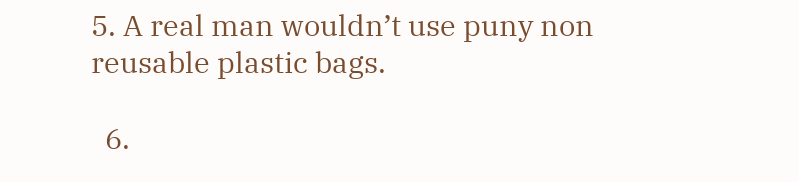5. A real man wouldn’t use puny non reusable plastic bags.

  6.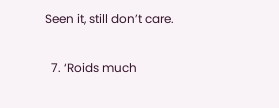Seen it, still don’t care.

  7. ‘Roids much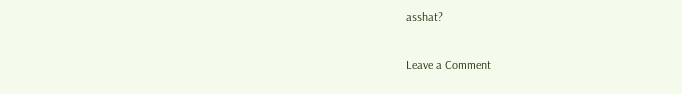asshat?

Leave a Comment